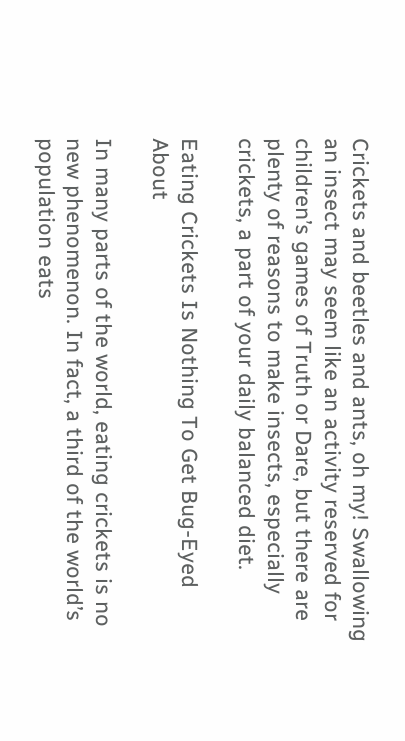Crickets and beetles and ants, oh my! Swallowing an insect may seem like an activity reserved for children’s games of Truth or Dare, but there are plenty of reasons to make insects, especially crickets, a part of your daily balanced diet.

Eating Crickets Is Nothing To Get Bug-Eyed About

In many parts of the world, eating crickets is no new phenomenon. In fact, a third of the world’s population eats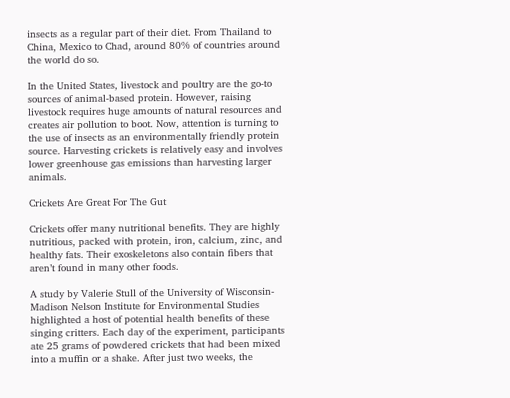insects as a regular part of their diet. From Thailand to China, Mexico to Chad, around 80% of countries around the world do so.

In the United States, livestock and poultry are the go-to sources of animal-based protein. However, raising livestock requires huge amounts of natural resources and creates air pollution to boot. Now, attention is turning to the use of insects as an environmentally friendly protein source. Harvesting crickets is relatively easy and involves lower greenhouse gas emissions than harvesting larger animals.

Crickets Are Great For The Gut

Crickets offer many nutritional benefits. They are highly nutritious, packed with protein, iron, calcium, zinc, and healthy fats. Their exoskeletons also contain fibers that aren’t found in many other foods.

A study by Valerie Stull of the University of Wisconsin-Madison Nelson Institute for Environmental Studies highlighted a host of potential health benefits of these singing critters. Each day of the experiment, participants ate 25 grams of powdered crickets that had been mixed into a muffin or a shake. After just two weeks, the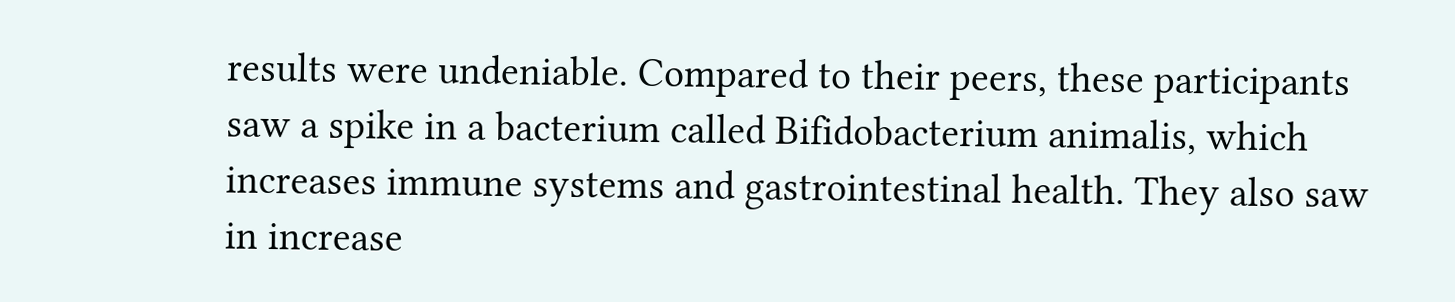results were undeniable. Compared to their peers, these participants saw a spike in a bacterium called Bifidobacterium animalis, which increases immune systems and gastrointestinal health. They also saw in increase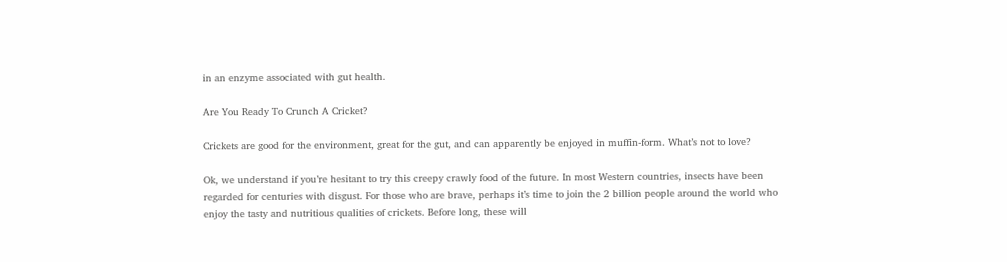in an enzyme associated with gut health.

Are You Ready To Crunch A Cricket?

Crickets are good for the environment, great for the gut, and can apparently be enjoyed in muffin-form. What’s not to love?

Ok, we understand if you’re hesitant to try this creepy crawly food of the future. In most Western countries, insects have been regarded for centuries with disgust. For those who are brave, perhaps it’s time to join the 2 billion people around the world who enjoy the tasty and nutritious qualities of crickets. Before long, these will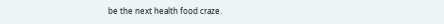be the next health food craze.